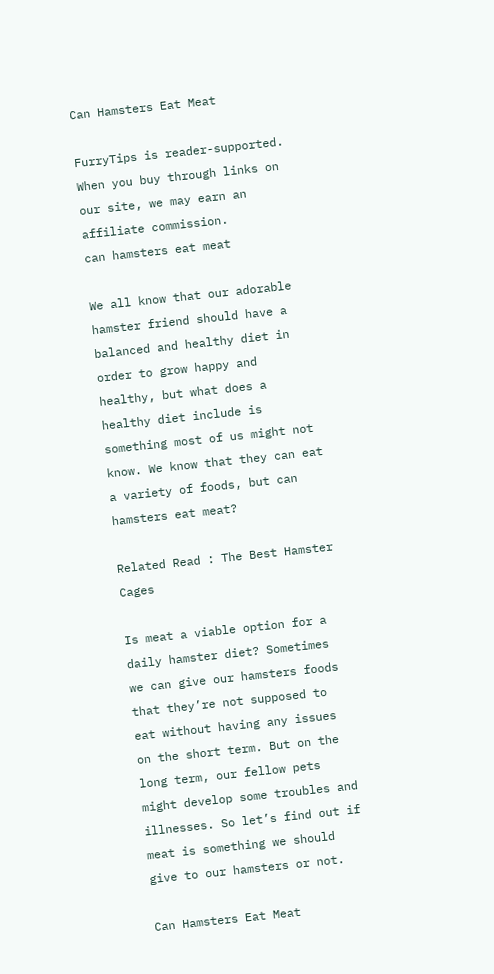Can Hamsters Eat Meat

FurryTips is reader-supported. When you buy through links on our site, we may earn an affiliate commission.
can hamsters eat meat

We all know that our adorable hamster friend should have a balanced and healthy diet in order to grow happy and healthy, but what does a healthy diet include is something most of us might not know. We know that they can eat a variety of foods, but can hamsters eat meat?

Related Read : The Best Hamster Cages

Is meat a viable option for a daily hamster diet? Sometimes we can give our hamsters foods that they’re not supposed to eat without having any issues on the short term. But on the long term, our fellow pets might develop some troubles and illnesses. So let’s find out if meat is something we should give to our hamsters or not.

Can Hamsters Eat Meat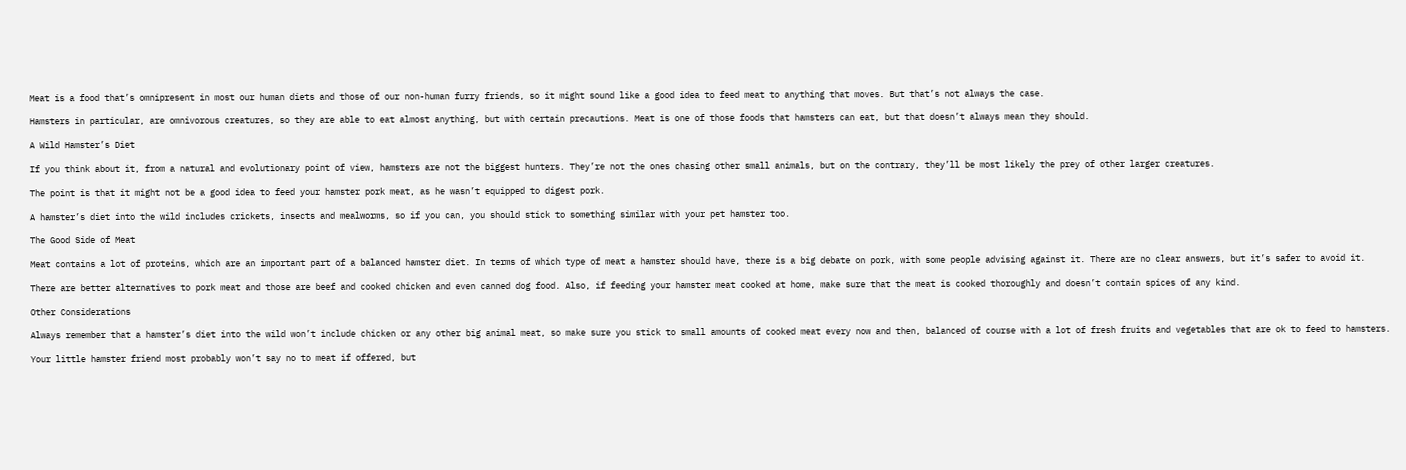Meat is a food that’s omnipresent in most our human diets and those of our non-human furry friends, so it might sound like a good idea to feed meat to anything that moves. But that’s not always the case.

Hamsters in particular, are omnivorous creatures, so they are able to eat almost anything, but with certain precautions. Meat is one of those foods that hamsters can eat, but that doesn’t always mean they should.

A Wild Hamster’s Diet

If you think about it, from a natural and evolutionary point of view, hamsters are not the biggest hunters. They’re not the ones chasing other small animals, but on the contrary, they’ll be most likely the prey of other larger creatures.

The point is that it might not be a good idea to feed your hamster pork meat, as he wasn’t equipped to digest pork.

A hamster’s diet into the wild includes crickets, insects and mealworms, so if you can, you should stick to something similar with your pet hamster too.

The Good Side of Meat

Meat contains a lot of proteins, which are an important part of a balanced hamster diet. In terms of which type of meat a hamster should have, there is a big debate on pork, with some people advising against it. There are no clear answers, but it’s safer to avoid it.

There are better alternatives to pork meat and those are beef and cooked chicken and even canned dog food. Also, if feeding your hamster meat cooked at home, make sure that the meat is cooked thoroughly and doesn’t contain spices of any kind.

Other Considerations

Always remember that a hamster’s diet into the wild won’t include chicken or any other big animal meat, so make sure you stick to small amounts of cooked meat every now and then, balanced of course with a lot of fresh fruits and vegetables that are ok to feed to hamsters.

Your little hamster friend most probably won’t say no to meat if offered, but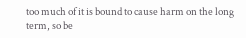too much of it is bound to cause harm on the long term, so be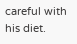careful with his diet.